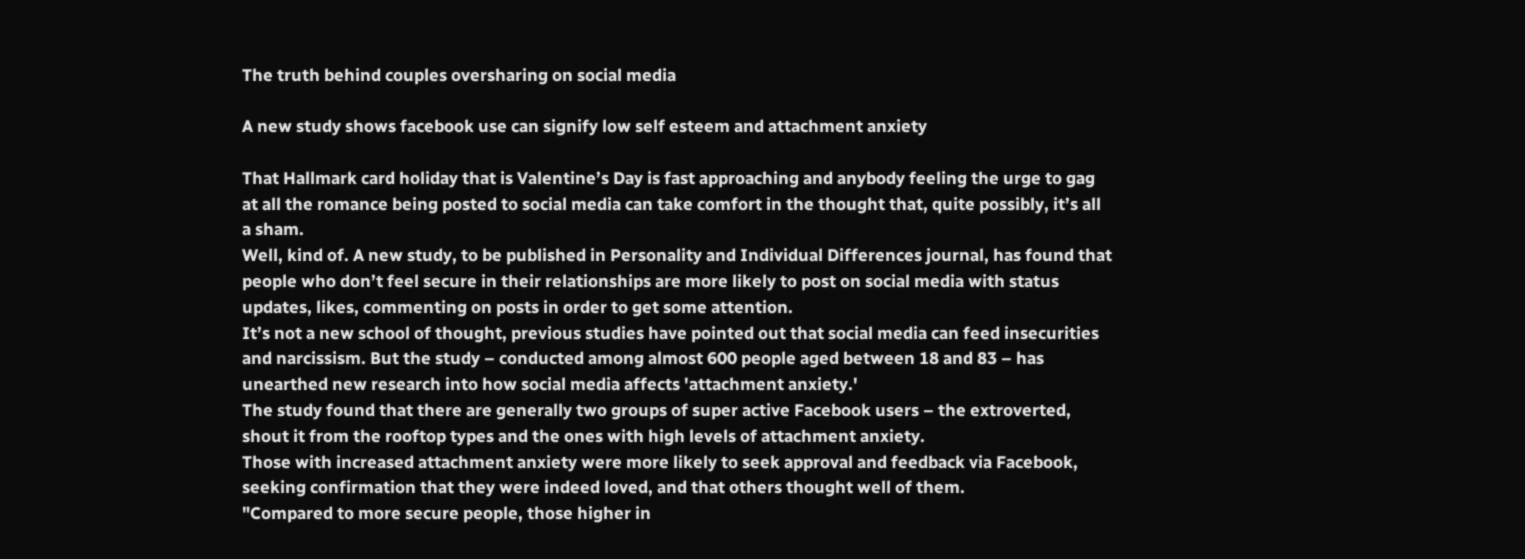The truth behind couples oversharing on social media

A new study shows facebook use can signify low self esteem and attachment anxiety

That Hallmark card holiday that is Valentine’s Day is fast approaching and anybody feeling the urge to gag at all the romance being posted to social media can take comfort in the thought that, quite possibly, it’s all a sham.
Well, kind of. A new study, to be published in Personality and Individual Differences journal, has found that people who don’t feel secure in their relationships are more likely to post on social media with status updates, likes, commenting on posts in order to get some attention.
It’s not a new school of thought, previous studies have pointed out that social media can feed insecurities and narcissism. But the study – conducted among almost 600 people aged between 18 and 83 – has unearthed new research into how social media affects 'attachment anxiety.'
The study found that there are generally two groups of super active Facebook users – the extroverted, shout it from the rooftop types and the ones with high levels of attachment anxiety.
Those with increased attachment anxiety were more likely to seek approval and feedback via Facebook, seeking confirmation that they were indeed loved, and that others thought well of them.
"Compared to more secure people, those higher in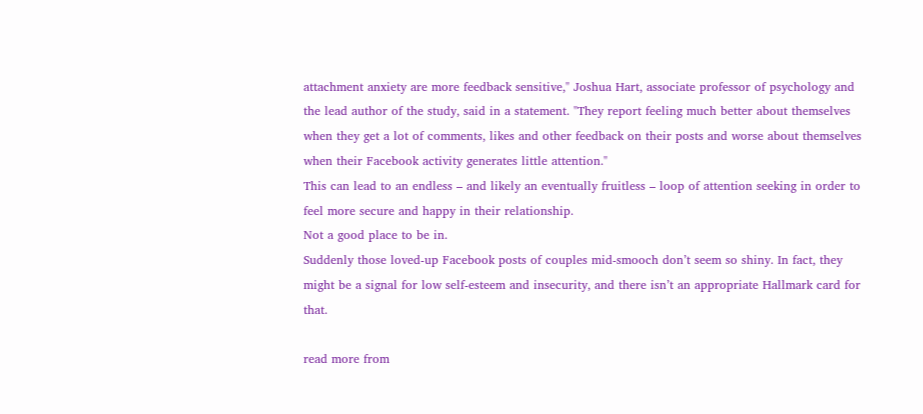attachment anxiety are more feedback sensitive," Joshua Hart, associate professor of psychology and the lead author of the study, said in a statement. "They report feeling much better about themselves when they get a lot of comments, likes and other feedback on their posts and worse about themselves when their Facebook activity generates little attention."
This can lead to an endless – and likely an eventually fruitless – loop of attention seeking in order to feel more secure and happy in their relationship.
Not a good place to be in.
Suddenly those loved-up Facebook posts of couples mid-smooch don’t seem so shiny. In fact, they might be a signal for low self-esteem and insecurity, and there isn’t an appropriate Hallmark card for that.

read more from